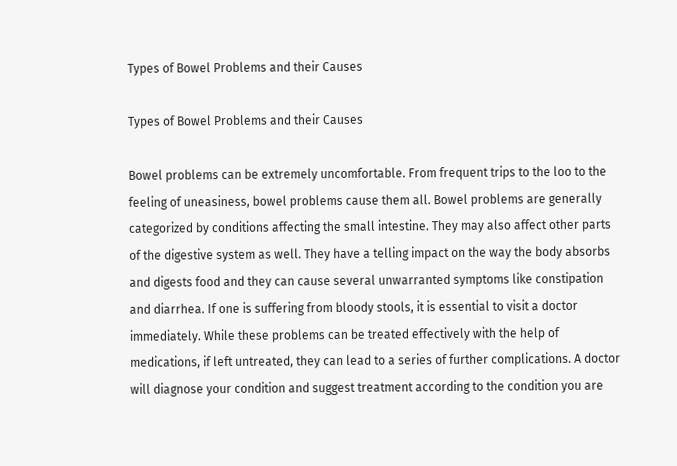Types of Bowel Problems and their Causes

Types of Bowel Problems and their Causes

Bowel problems can be extremely uncomfortable. From frequent trips to the loo to the feeling of uneasiness, bowel problems cause them all. Bowel problems are generally categorized by conditions affecting the small intestine. They may also affect other parts of the digestive system as well. They have a telling impact on the way the body absorbs and digests food and they can cause several unwarranted symptoms like constipation and diarrhea. If one is suffering from bloody stools, it is essential to visit a doctor immediately. While these problems can be treated effectively with the help of medications, if left untreated, they can lead to a series of further complications. A doctor will diagnose your condition and suggest treatment according to the condition you are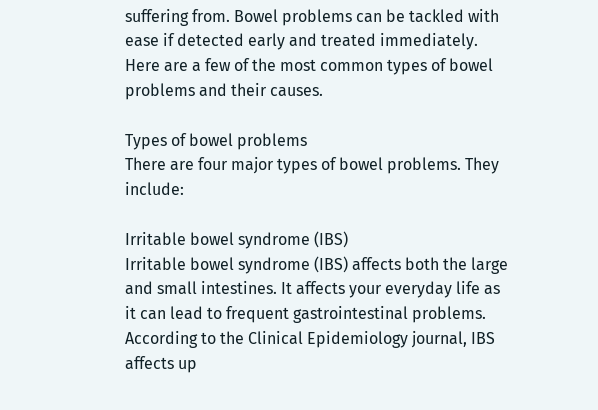suffering from. Bowel problems can be tackled with ease if detected early and treated immediately. Here are a few of the most common types of bowel problems and their causes.

Types of bowel problems
There are four major types of bowel problems. They include:

Irritable bowel syndrome (IBS)
Irritable bowel syndrome (IBS) affects both the large and small intestines. It affects your everyday life as it can lead to frequent gastrointestinal problems. According to the Clinical Epidemiology journal, IBS affects up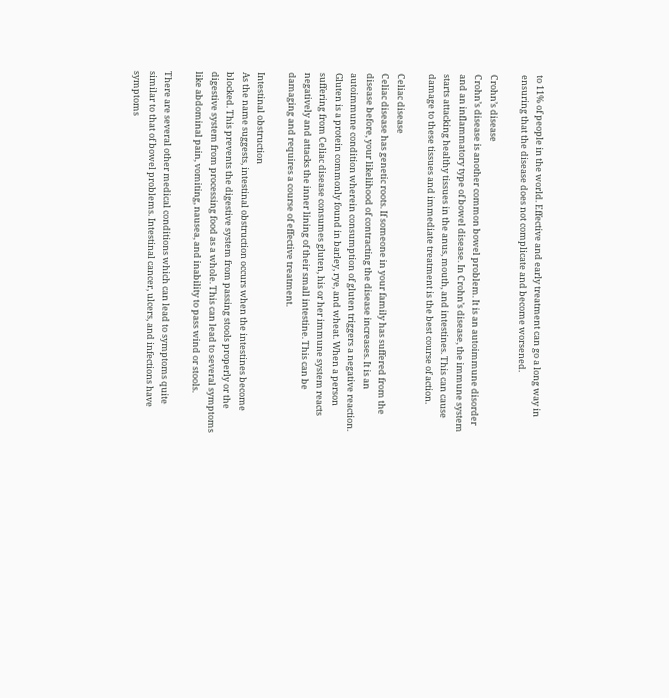to 11% of people in the world. Effective and early treatment can go a long way in ensuring that the disease does not complicate and become worsened.

Crohn’s disease
Crohn’s disease is another common bowel problem. It is an autoimmune disorder and an inflammatory type of bowel disease. In Crohn’s disease, the immune system starts attacking healthy tissues in the anus, mouth, and intestines. This can cause damage to these tissues and immediate treatment is the best course of action.

Celiac disease
Celiac disease has genetic roots. If someone in your family has suffered from the disease before, your likelihood of contracting the disease increases. It is an autoimmune condition wherein consumption of gluten triggers a negative reaction. Gluten is a protein commonly found in barley, rye, and wheat. When a person suffering from Celiac disease consumes gluten, his or her immune system reacts negatively and attacks the inner lining of their small intestine. This can be damaging and requires a course of effective treatment.

Intestinal obstruction
As the name suggests, intestinal obstruction occurs when the intestines become blocked. This prevents the digestive system from passing stools properly or the digestive system from processing food as a whole. This can lead to several symptoms like abdominal pain, vomiting, nausea, and inability to pass wind or stools.

There are several other medical conditions which can lead to symptoms quite similar to that of bowel problems. Intestinal cancer, ulcers, and infections have symptoms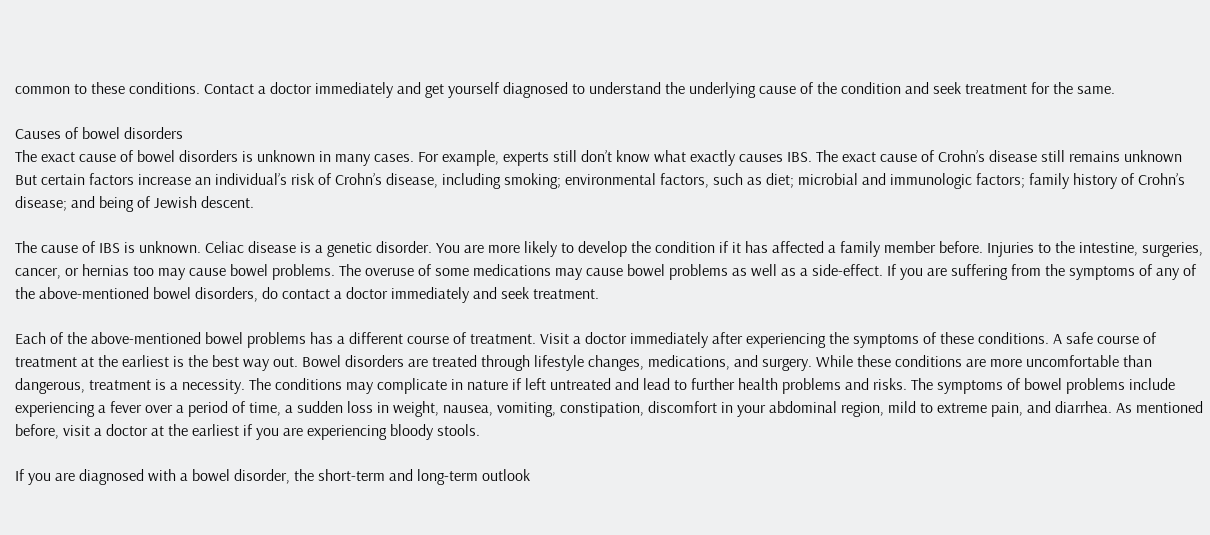common to these conditions. Contact a doctor immediately and get yourself diagnosed to understand the underlying cause of the condition and seek treatment for the same.

Causes of bowel disorders
The exact cause of bowel disorders is unknown in many cases. For example, experts still don’t know what exactly causes IBS. The exact cause of Crohn’s disease still remains unknown But certain factors increase an individual’s risk of Crohn’s disease, including smoking; environmental factors, such as diet; microbial and immunologic factors; family history of Crohn’s disease; and being of Jewish descent.

The cause of IBS is unknown. Celiac disease is a genetic disorder. You are more likely to develop the condition if it has affected a family member before. Injuries to the intestine, surgeries, cancer, or hernias too may cause bowel problems. The overuse of some medications may cause bowel problems as well as a side-effect. If you are suffering from the symptoms of any of the above-mentioned bowel disorders, do contact a doctor immediately and seek treatment.

Each of the above-mentioned bowel problems has a different course of treatment. Visit a doctor immediately after experiencing the symptoms of these conditions. A safe course of treatment at the earliest is the best way out. Bowel disorders are treated through lifestyle changes, medications, and surgery. While these conditions are more uncomfortable than dangerous, treatment is a necessity. The conditions may complicate in nature if left untreated and lead to further health problems and risks. The symptoms of bowel problems include experiencing a fever over a period of time, a sudden loss in weight, nausea, vomiting, constipation, discomfort in your abdominal region, mild to extreme pain, and diarrhea. As mentioned before, visit a doctor at the earliest if you are experiencing bloody stools.

If you are diagnosed with a bowel disorder, the short-term and long-term outlook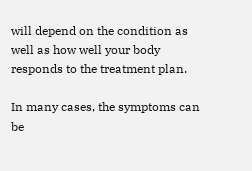will depend on the condition as well as how well your body responds to the treatment plan.

In many cases, the symptoms can be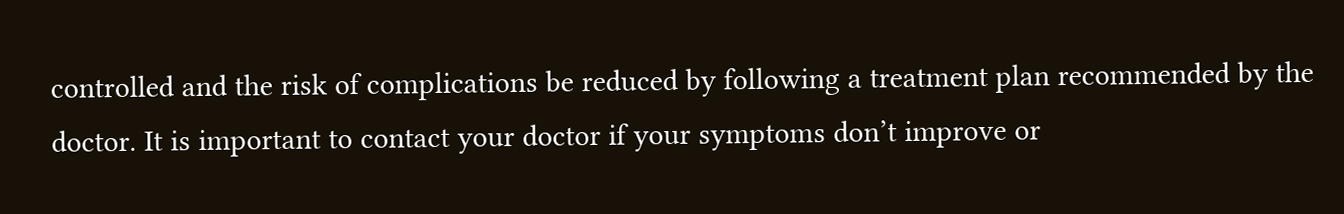controlled and the risk of complications be reduced by following a treatment plan recommended by the doctor. It is important to contact your doctor if your symptoms don’t improve or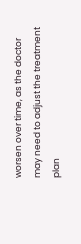worsen over time, as the doctor may need to adjust the treatment plan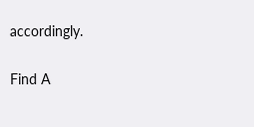accordingly.

Find A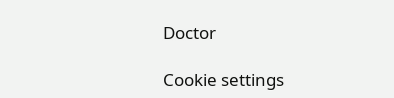Doctor

Cookie settings